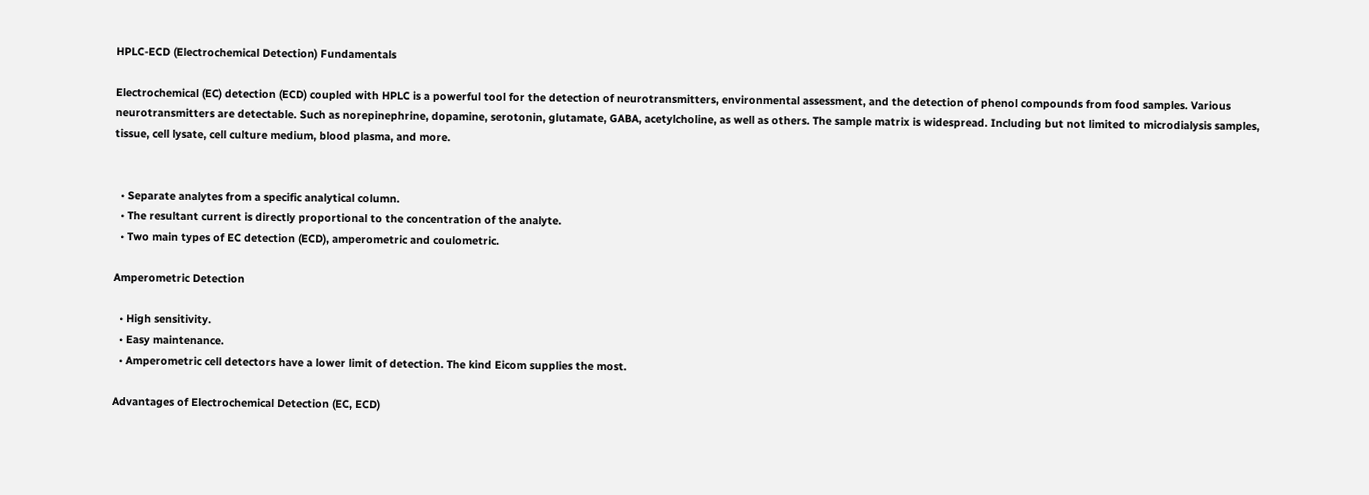HPLC-ECD (Electrochemical Detection) Fundamentals

Electrochemical (EC) detection (ECD) coupled with HPLC is a powerful tool for the detection of neurotransmitters, environmental assessment, and the detection of phenol compounds from food samples. Various neurotransmitters are detectable. Such as norepinephrine, dopamine, serotonin, glutamate, GABA, acetylcholine, as well as others. The sample matrix is widespread. Including but not limited to microdialysis samples, tissue, cell lysate, cell culture medium, blood plasma, and more.


  • Separate analytes from a specific analytical column.
  • The resultant current is directly proportional to the concentration of the analyte.
  • Two main types of EC detection (ECD), amperometric and coulometric.

Amperometric Detection

  • High sensitivity.
  • Easy maintenance.
  • Amperometric cell detectors have a lower limit of detection. The kind Eicom supplies the most.

Advantages of Electrochemical Detection (EC, ECD)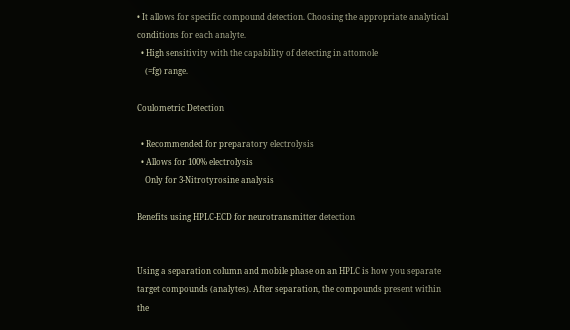• It allows for specific compound detection. Choosing the appropriate analytical conditions for each analyte.
  • High sensitivity with the capability of detecting in attomole
    (=fg) range.

Coulometric Detection

  • Recommended for preparatory electrolysis
  • Allows for 100% electrolysis
    Only for 3-Nitrotyrosine analysis

Benefits using HPLC-ECD for neurotransmitter detection


Using a separation column and mobile phase on an HPLC is how you separate target compounds (analytes). After separation, the compounds present within the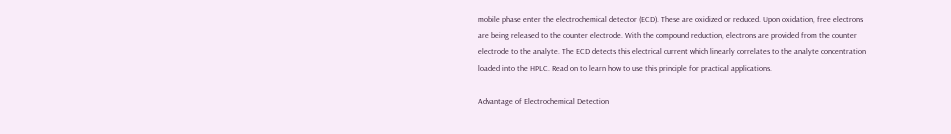mobile phase enter the electrochemical detector (ECD). These are oxidized or reduced. Upon oxidation, free electrons are being released to the counter electrode. With the compound reduction, electrons are provided from the counter electrode to the analyte. The ECD detects this electrical current which linearly correlates to the analyte concentration loaded into the HPLC. Read on to learn how to use this principle for practical applications.

Advantage of Electrochemical Detection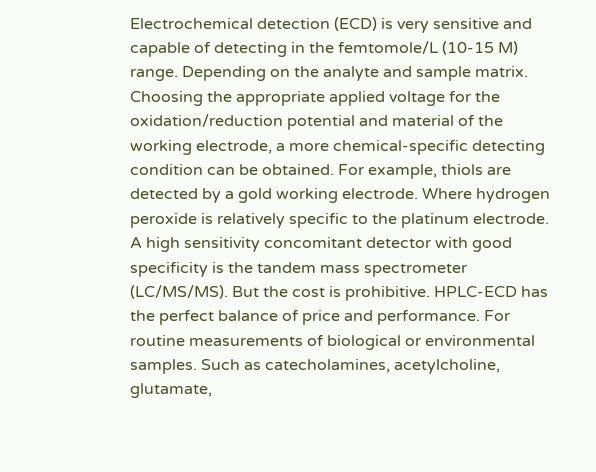Electrochemical detection (ECD) is very sensitive and capable of detecting in the femtomole/L (10-15 M) range. Depending on the analyte and sample matrix. Choosing the appropriate applied voltage for the oxidation/reduction potential and material of the working electrode, a more chemical-specific detecting condition can be obtained. For example, thiols are detected by a gold working electrode. Where hydrogen peroxide is relatively specific to the platinum electrode. A high sensitivity concomitant detector with good specificity is the tandem mass spectrometer (LC/MS/MS). But the cost is prohibitive. HPLC-ECD has the perfect balance of price and performance. For routine measurements of biological or environmental samples. Such as catecholamines, acetylcholine, glutamate,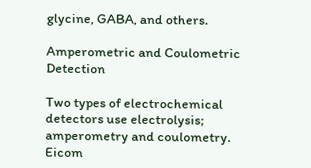glycine, GABA, and others.

Amperometric and Coulometric Detection

Two types of electrochemical detectors use electrolysis; amperometry and coulometry. Eicom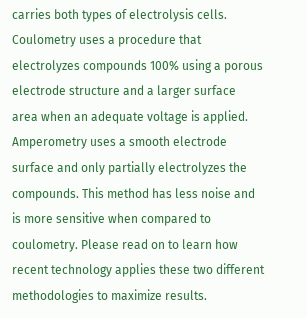carries both types of electrolysis cells. Coulometry uses a procedure that electrolyzes compounds 100% using a porous electrode structure and a larger surface area when an adequate voltage is applied. Amperometry uses a smooth electrode surface and only partially electrolyzes the compounds. This method has less noise and is more sensitive when compared to coulometry. Please read on to learn how recent technology applies these two different methodologies to maximize results.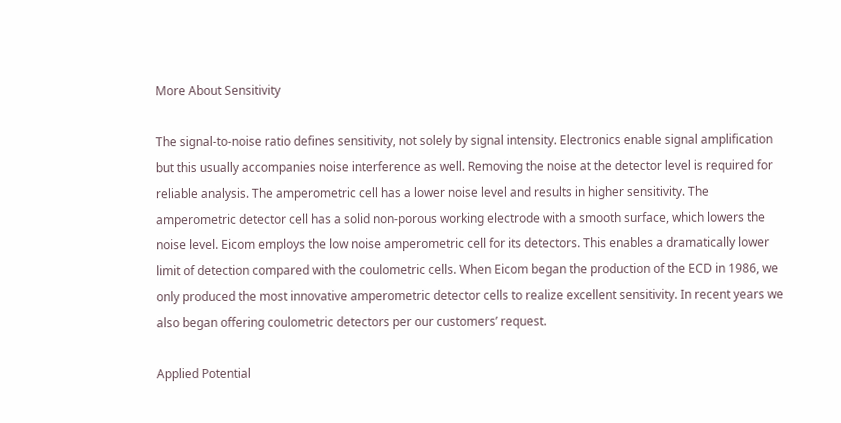More About Sensitivity

The signal-to-noise ratio defines sensitivity, not solely by signal intensity. Electronics enable signal amplification but this usually accompanies noise interference as well. Removing the noise at the detector level is required for reliable analysis. The amperometric cell has a lower noise level and results in higher sensitivity. The amperometric detector cell has a solid non-porous working electrode with a smooth surface, which lowers the noise level. Eicom employs the low noise amperometric cell for its detectors. This enables a dramatically lower limit of detection compared with the coulometric cells. When Eicom began the production of the ECD in 1986, we only produced the most innovative amperometric detector cells to realize excellent sensitivity. In recent years we also began offering coulometric detectors per our customers’ request.

Applied Potential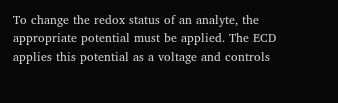To change the redox status of an analyte, the appropriate potential must be applied. The ECD applies this potential as a voltage and controls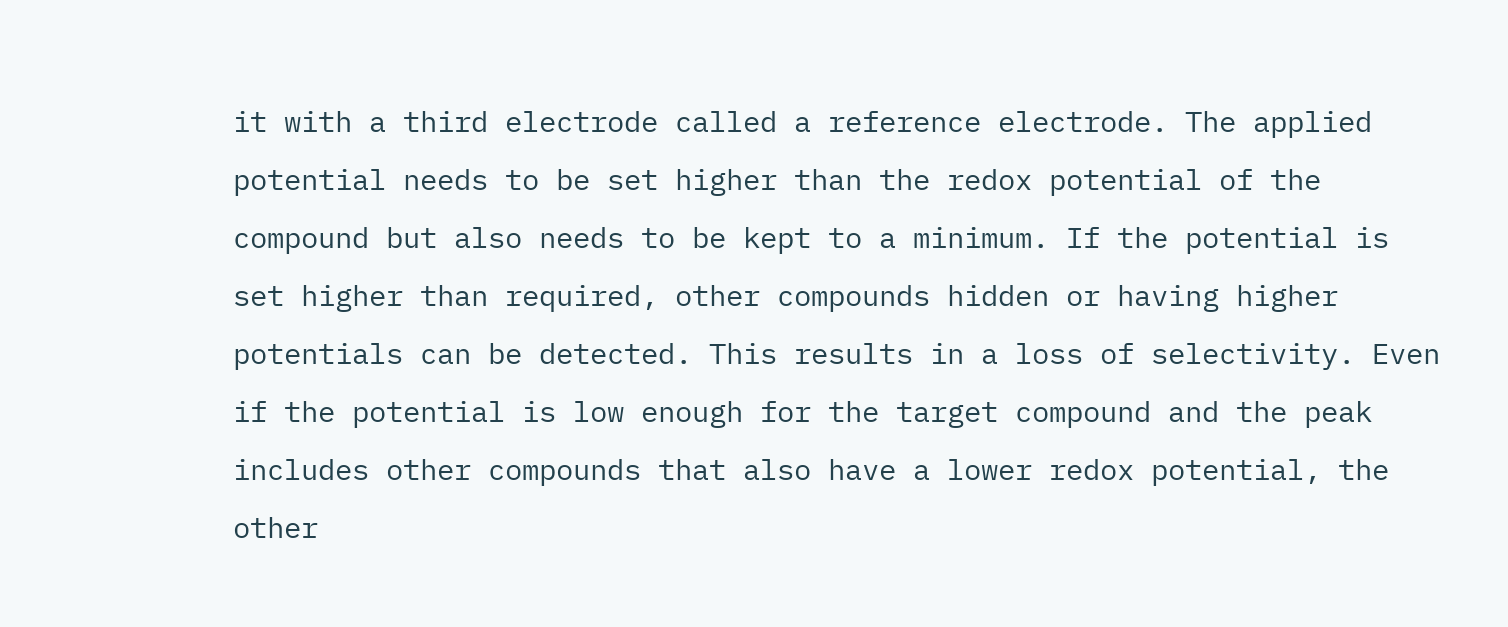it with a third electrode called a reference electrode. The applied potential needs to be set higher than the redox potential of the compound but also needs to be kept to a minimum. If the potential is set higher than required, other compounds hidden or having higher potentials can be detected. This results in a loss of selectivity. Even if the potential is low enough for the target compound and the peak includes other compounds that also have a lower redox potential, the other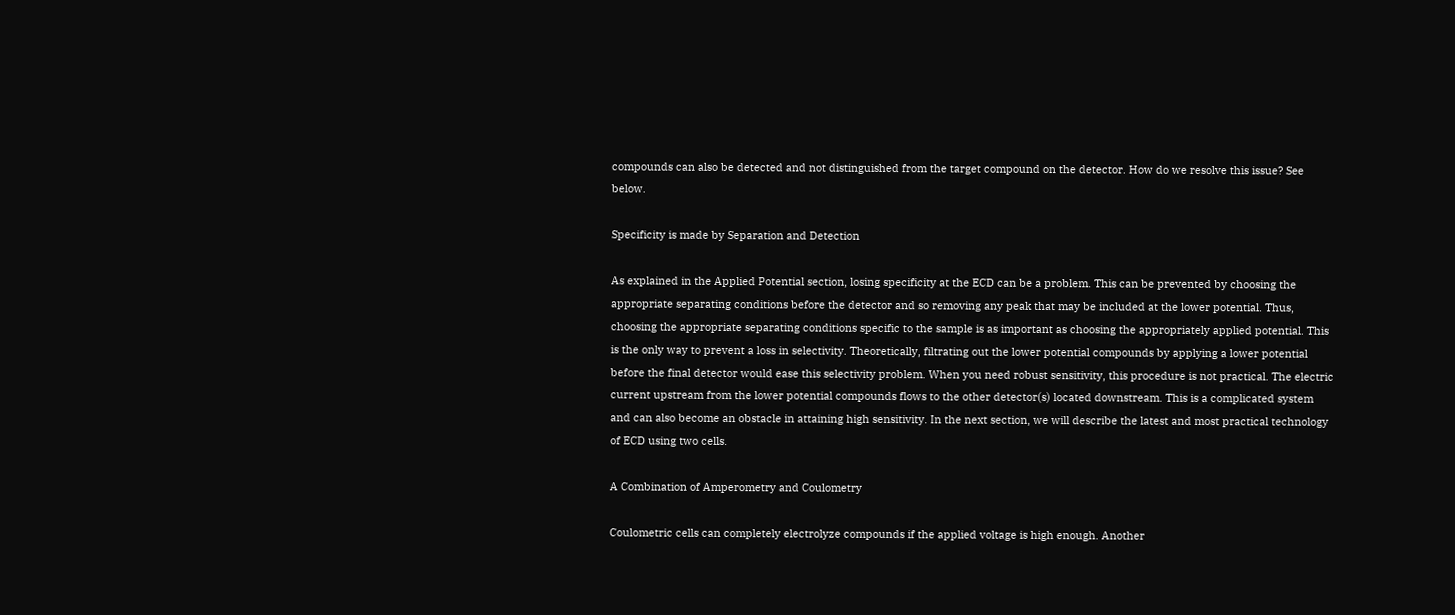compounds can also be detected and not distinguished from the target compound on the detector. How do we resolve this issue? See below.

Specificity is made by Separation and Detection

As explained in the Applied Potential section, losing specificity at the ECD can be a problem. This can be prevented by choosing the appropriate separating conditions before the detector and so removing any peak that may be included at the lower potential. Thus, choosing the appropriate separating conditions specific to the sample is as important as choosing the appropriately applied potential. This is the only way to prevent a loss in selectivity. Theoretically, filtrating out the lower potential compounds by applying a lower potential before the final detector would ease this selectivity problem. When you need robust sensitivity, this procedure is not practical. The electric current upstream from the lower potential compounds flows to the other detector(s) located downstream. This is a complicated system and can also become an obstacle in attaining high sensitivity. In the next section, we will describe the latest and most practical technology of ECD using two cells.

A Combination of Amperometry and Coulometry

Coulometric cells can completely electrolyze compounds if the applied voltage is high enough. Another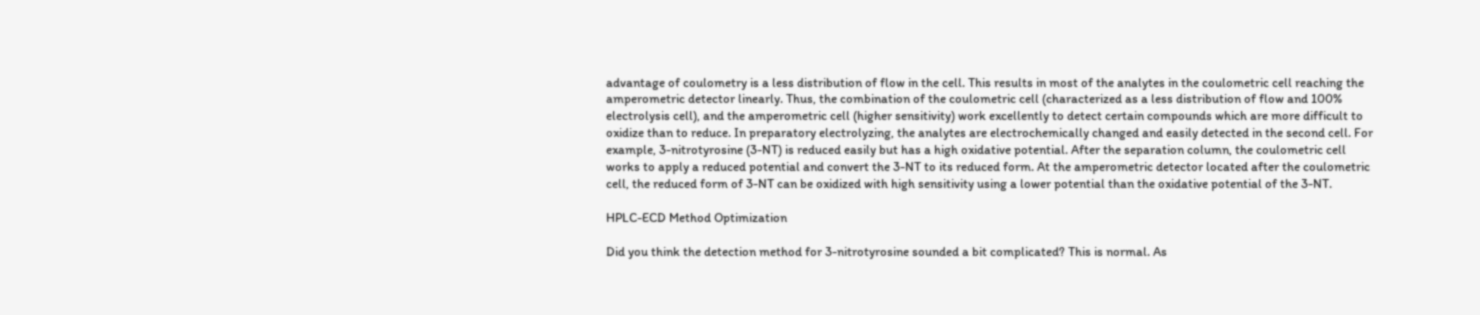advantage of coulometry is a less distribution of flow in the cell. This results in most of the analytes in the coulometric cell reaching the amperometric detector linearly. Thus, the combination of the coulometric cell (characterized as a less distribution of flow and 100% electrolysis cell), and the amperometric cell (higher sensitivity) work excellently to detect certain compounds which are more difficult to oxidize than to reduce. In preparatory electrolyzing, the analytes are electrochemically changed and easily detected in the second cell. For example, 3-nitrotyrosine (3-NT) is reduced easily but has a high oxidative potential. After the separation column, the coulometric cell works to apply a reduced potential and convert the 3-NT to its reduced form. At the amperometric detector located after the coulometric cell, the reduced form of 3-NT can be oxidized with high sensitivity using a lower potential than the oxidative potential of the 3-NT.

HPLC-ECD Method Optimization

Did you think the detection method for 3-nitrotyrosine sounded a bit complicated? This is normal. As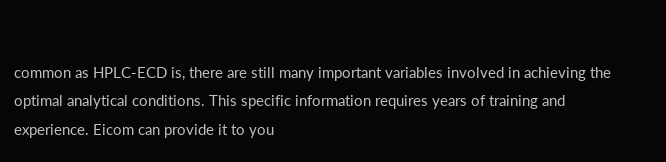common as HPLC-ECD is, there are still many important variables involved in achieving the optimal analytical conditions. This specific information requires years of training and experience. Eicom can provide it to you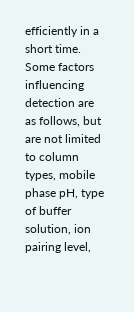efficiently in a short time. Some factors influencing detection are as follows, but are not limited to column types, mobile phase pH, type of buffer solution, ion pairing level,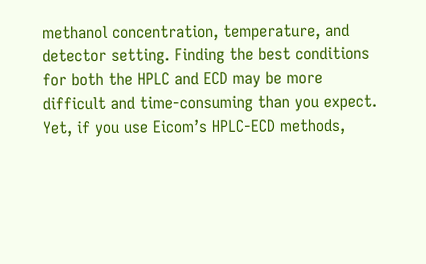methanol concentration, temperature, and detector setting. Finding the best conditions for both the HPLC and ECD may be more difficult and time-consuming than you expect. Yet, if you use Eicom’s HPLC-ECD methods,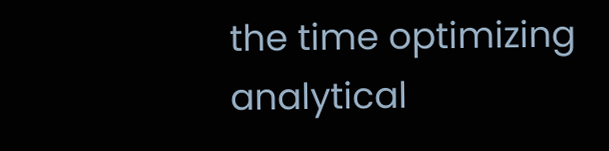the time optimizing analytical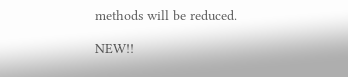methods will be reduced.

NEW!!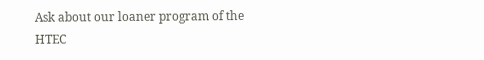Ask about our loaner program of the HTEC